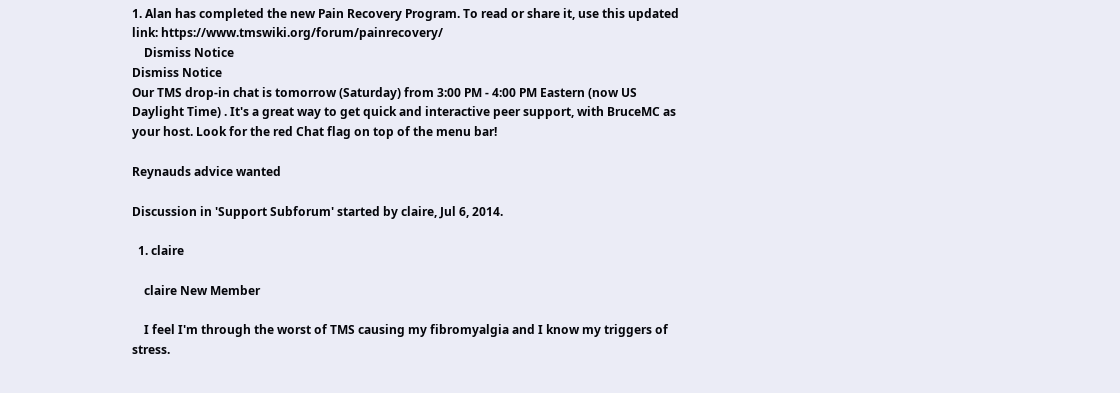1. Alan has completed the new Pain Recovery Program. To read or share it, use this updated link: https://www.tmswiki.org/forum/painrecovery/
    Dismiss Notice
Dismiss Notice
Our TMS drop-in chat is tomorrow (Saturday) from 3:00 PM - 4:00 PM Eastern (now US Daylight Time) . It's a great way to get quick and interactive peer support, with BruceMC as your host. Look for the red Chat flag on top of the menu bar!

Reynauds advice wanted

Discussion in 'Support Subforum' started by claire, Jul 6, 2014.

  1. claire

    claire New Member

    I feel I'm through the worst of TMS causing my fibromyalgia and I know my triggers of stress.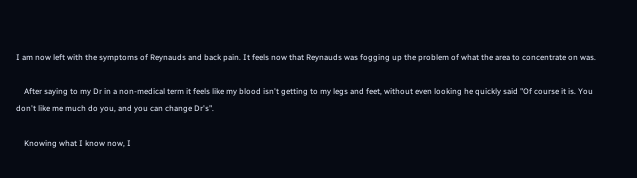I am now left with the symptoms of Reynauds and back pain. It feels now that Reynauds was fogging up the problem of what the area to concentrate on was.

    After saying to my Dr in a non-medical term it feels like my blood isn't getting to my legs and feet, without even looking he quickly said "Of course it is. You don't like me much do you, and you can change Dr's".

    Knowing what I know now, I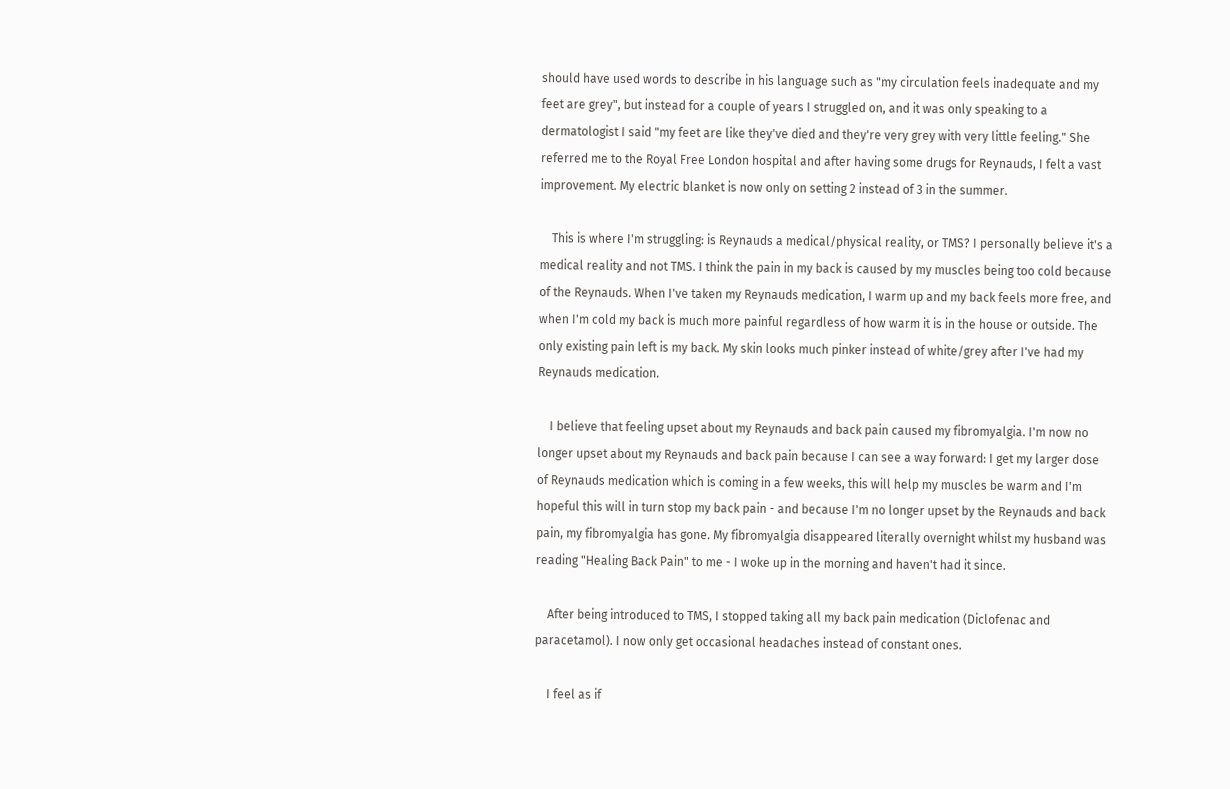should have used words to describe in his language such as "my circulation feels inadequate and my feet are grey", but instead for a couple of years I struggled on, and it was only speaking to a dermatologist I said "my feet are like they've died and they're very grey with very little feeling." She referred me to the Royal Free London hospital and after having some drugs for Reynauds, I felt a vast improvement. My electric blanket is now only on setting 2 instead of 3 in the summer.

    This is where I'm struggling: is Reynauds a medical/physical reality, or TMS? I personally believe it's a medical reality and not TMS. I think the pain in my back is caused by my muscles being too cold because of the Reynauds. When I've taken my Reynauds medication, I warm up and my back feels more free, and when I'm cold my back is much more painful regardless of how warm it is in the house or outside. The only existing pain left is my back. My skin looks much pinker instead of white/grey after I've had my Reynauds medication.

    I believe that feeling upset about my Reynauds and back pain caused my fibromyalgia. I'm now no longer upset about my Reynauds and back pain because I can see a way forward: I get my larger dose of Reynauds medication which is coming in a few weeks, this will help my muscles be warm and I'm hopeful this will in turn stop my back pain - and because I'm no longer upset by the Reynauds and back pain, my fibromyalgia has gone. My fibromyalgia disappeared literally overnight whilst my husband was reading "Healing Back Pain" to me - I woke up in the morning and haven't had it since.

    After being introduced to TMS, I stopped taking all my back pain medication (Diclofenac and paracetamol). I now only get occasional headaches instead of constant ones.

    I feel as if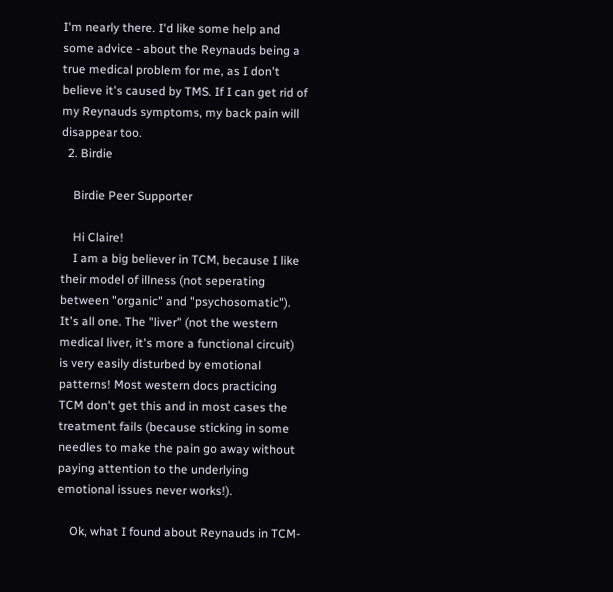I'm nearly there. I'd like some help and some advice - about the Reynauds being a true medical problem for me, as I don't believe it's caused by TMS. If I can get rid of my Reynauds symptoms, my back pain will disappear too.
  2. Birdie

    Birdie Peer Supporter

    Hi Claire!
    I am a big believer in TCM, because I like their model of illness (not seperating between "organic" and "psychosomatic"). It's all one. The "liver" (not the western medical liver, it's more a functional circuit) is very easily disturbed by emotional patterns! Most western docs practicing TCM don't get this and in most cases the treatment fails (because sticking in some needles to make the pain go away without paying attention to the underlying emotional issues never works!).

    Ok, what I found about Reynauds in TCM-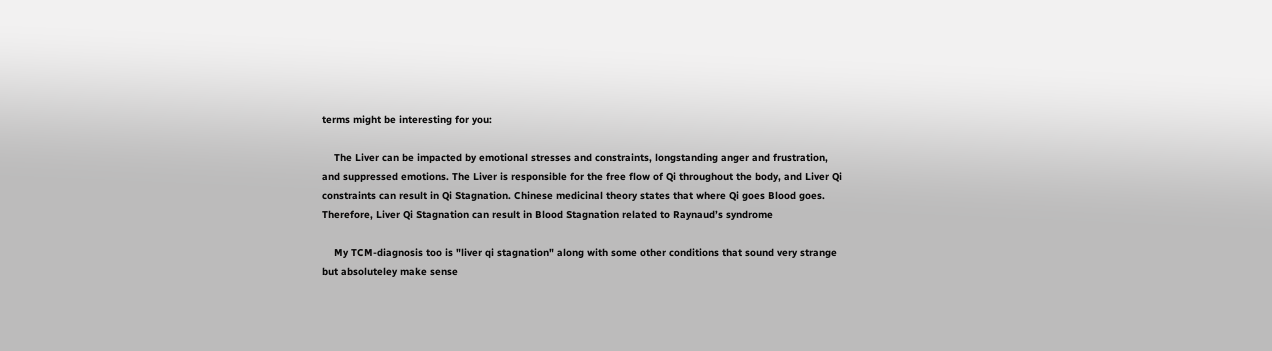terms might be interesting for you:

    The Liver can be impacted by emotional stresses and constraints, longstanding anger and frustration, and suppressed emotions. The Liver is responsible for the free flow of Qi throughout the body, and Liver Qi constraints can result in Qi Stagnation. Chinese medicinal theory states that where Qi goes Blood goes. Therefore, Liver Qi Stagnation can result in Blood Stagnation related to Raynaud’s syndrome

    My TCM-diagnosis too is "liver qi stagnation" along with some other conditions that sound very strange but absoluteley make sense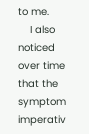to me.
    I also noticed over time that the symptom imperativ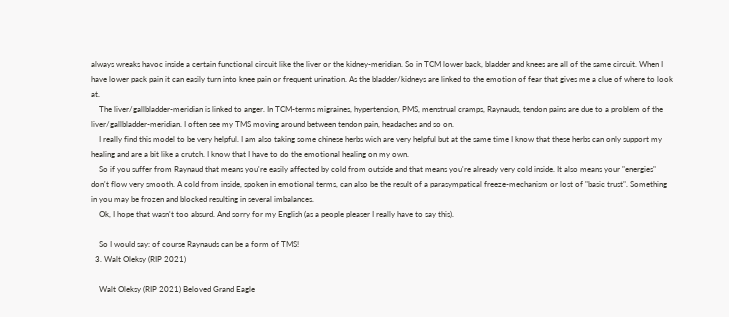always wreaks havoc inside a certain functional circuit like the liver or the kidney-meridian. So in TCM lower back, bladder and knees are all of the same circuit. When I have lower pack pain it can easily turn into knee pain or frequent urination. As the bladder/kidneys are linked to the emotion of fear that gives me a clue of where to look at.
    The liver/gallbladder-meridian is linked to anger. In TCM-terms migraines, hypertension, PMS, menstrual cramps, Raynauds, tendon pains are due to a problem of the liver/gallbladder-meridian. I often see my TMS moving around between tendon pain, headaches and so on.
    I really find this model to be very helpful. I am also taking some chinese herbs wich are very helpful but at the same time I know that these herbs can only support my healing and are a bit like a crutch. I know that I have to do the emotional healing on my own.
    So if you suffer from Raynaud that means you're easily affected by cold from outside and that means you're already very cold inside. It also means your "energies" don't flow very smooth. A cold from inside, spoken in emotional terms, can also be the result of a parasympatical freeze-mechanism or lost of "basic trust". Something in you may be frozen and blocked resulting in several imbalances.
    Ok, I hope that wasn't too absurd. And sorry for my English (as a people pleaser I really have to say this).

    So I would say: of course Raynauds can be a form of TMS!
  3. Walt Oleksy (RIP 2021)

    Walt Oleksy (RIP 2021) Beloved Grand Eagle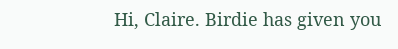Hi, Claire. Birdie has given you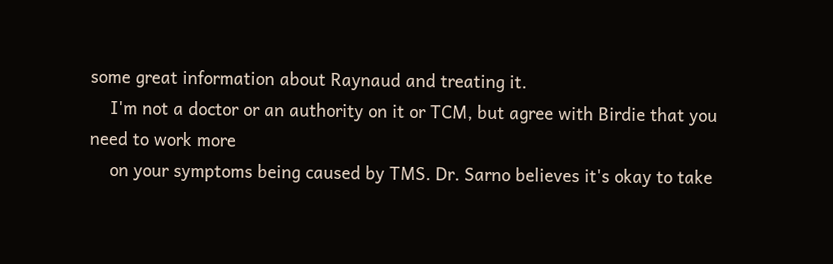some great information about Raynaud and treating it.
    I'm not a doctor or an authority on it or TCM, but agree with Birdie that you need to work more
    on your symptoms being caused by TMS. Dr. Sarno believes it's okay to take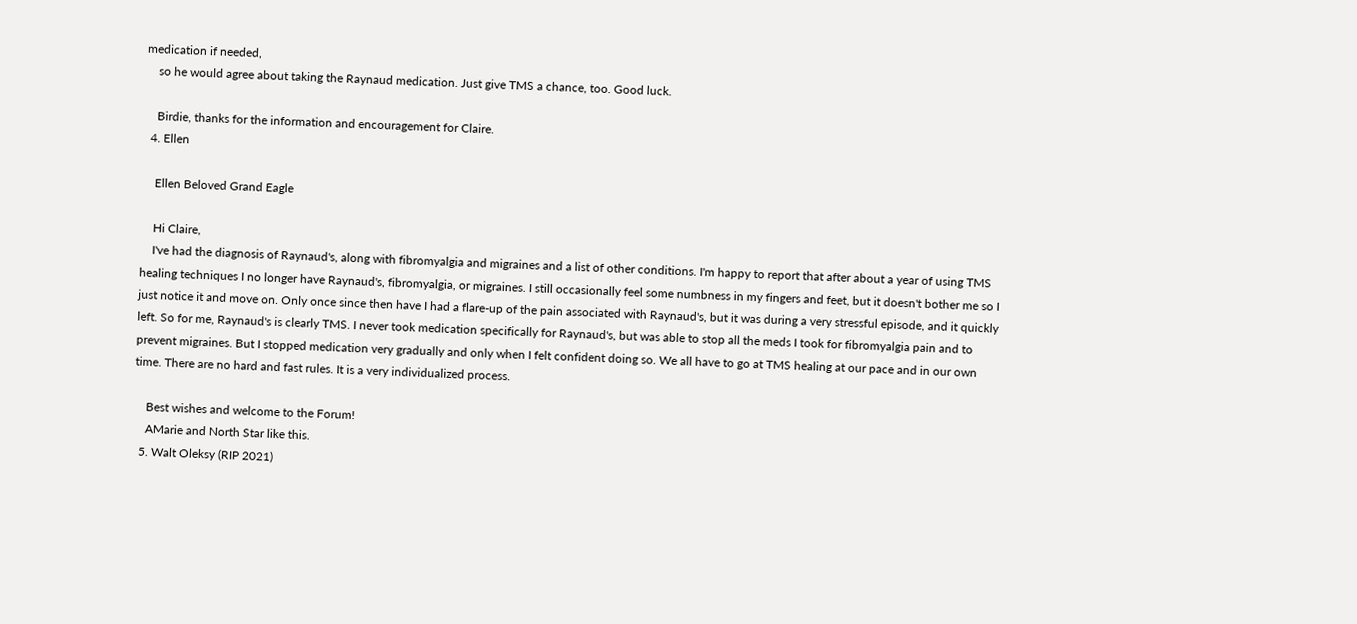medication if needed,
    so he would agree about taking the Raynaud medication. Just give TMS a chance, too. Good luck.

    Birdie, thanks for the information and encouragement for Claire.
  4. Ellen

    Ellen Beloved Grand Eagle

    Hi Claire,
    I've had the diagnosis of Raynaud's, along with fibromyalgia and migraines and a list of other conditions. I'm happy to report that after about a year of using TMS healing techniques I no longer have Raynaud's, fibromyalgia, or migraines. I still occasionally feel some numbness in my fingers and feet, but it doesn't bother me so I just notice it and move on. Only once since then have I had a flare-up of the pain associated with Raynaud's, but it was during a very stressful episode, and it quickly left. So for me, Raynaud's is clearly TMS. I never took medication specifically for Raynaud's, but was able to stop all the meds I took for fibromyalgia pain and to prevent migraines. But I stopped medication very gradually and only when I felt confident doing so. We all have to go at TMS healing at our pace and in our own time. There are no hard and fast rules. It is a very individualized process.

    Best wishes and welcome to the Forum!
    AMarie and North Star like this.
  5. Walt Oleksy (RIP 2021)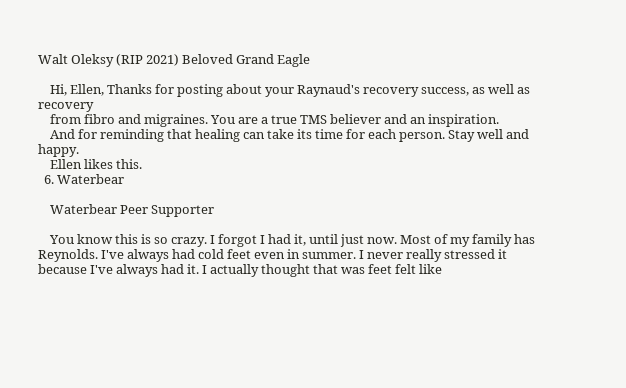Walt Oleksy (RIP 2021) Beloved Grand Eagle

    Hi, Ellen, Thanks for posting about your Raynaud's recovery success, as well as recovery
    from fibro and migraines. You are a true TMS believer and an inspiration.
    And for reminding that healing can take its time for each person. Stay well and happy.
    Ellen likes this.
  6. Waterbear

    Waterbear Peer Supporter

    You know this is so crazy. I forgot I had it, until just now. Most of my family has Reynolds. I've always had cold feet even in summer. I never really stressed it because I've always had it. I actually thought that was feet felt like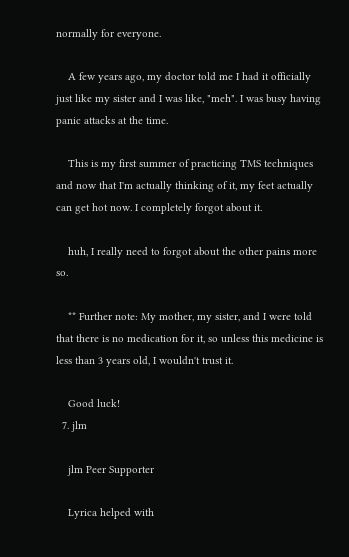normally for everyone.

    A few years ago, my doctor told me I had it officially just like my sister and I was like, "meh". I was busy having panic attacks at the time.

    This is my first summer of practicing TMS techniques and now that I'm actually thinking of it, my feet actually can get hot now. I completely forgot about it.

    huh, I really need to forgot about the other pains more so.

    ** Further note: My mother, my sister, and I were told that there is no medication for it, so unless this medicine is less than 3 years old, I wouldn't trust it.

    Good luck!
  7. jlm

    jlm Peer Supporter

    Lyrica helped with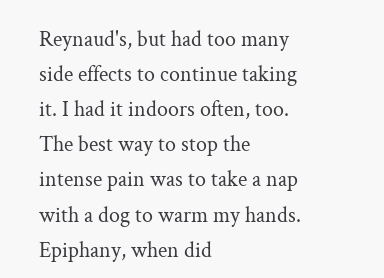Reynaud's, but had too many side effects to continue taking it. I had it indoors often, too. The best way to stop the intense pain was to take a nap with a dog to warm my hands. Epiphany, when did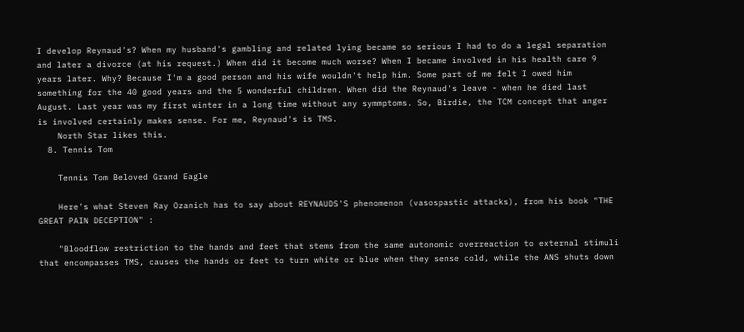I develop Reynaud's? When my husband's gambling and related lying became so serious I had to do a legal separation and later a divorce (at his request.) When did it become much worse? When I became involved in his health care 9 years later. Why? Because I'm a good person and his wife wouldn't help him. Some part of me felt I owed him something for the 40 good years and the 5 wonderful children. When did the Reynaud's leave - when he died last August. Last year was my first winter in a long time without any symmptoms. So, Birdie, the TCM concept that anger is involved certainly makes sense. For me, Reynaud's is TMS.
    North Star likes this.
  8. Tennis Tom

    Tennis Tom Beloved Grand Eagle

    Here's what Steven Ray Ozanich has to say about REYNAUDS'S phenomenon (vasospastic attacks), from his book "THE GREAT PAIN DECEPTION" :

    "Bloodflow restriction to the hands and feet that stems from the same autonomic overreaction to external stimuli that encompasses TMS, causes the hands or feet to turn white or blue when they sense cold, while the ANS shuts down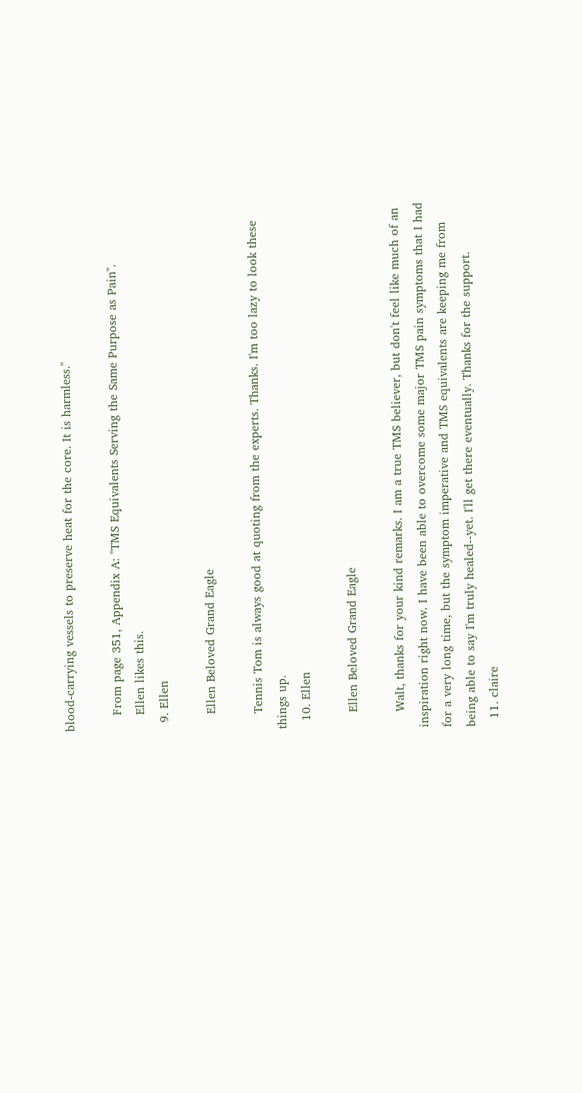blood-carrying vessels to preserve heat for the core. It is harmless."

    From page 351, Appendix A: "TMS Equivalents Serving the Same Purpose as Pain".
    Ellen likes this.
  9. Ellen

    Ellen Beloved Grand Eagle

    Tennis Tom is always good at quoting from the experts. Thanks. I'm too lazy to look these things up.
  10. Ellen

    Ellen Beloved Grand Eagle

    Walt, thanks for your kind remarks. I am a true TMS believer, but don't feel like much of an inspiration right now. I have been able to overcome some major TMS pain symptoms that I had for a very long time, but the symptom imperative and TMS equivalents are keeping me from being able to say I'm truly healed--yet. I'll get there eventually. Thanks for the support.
  11. claire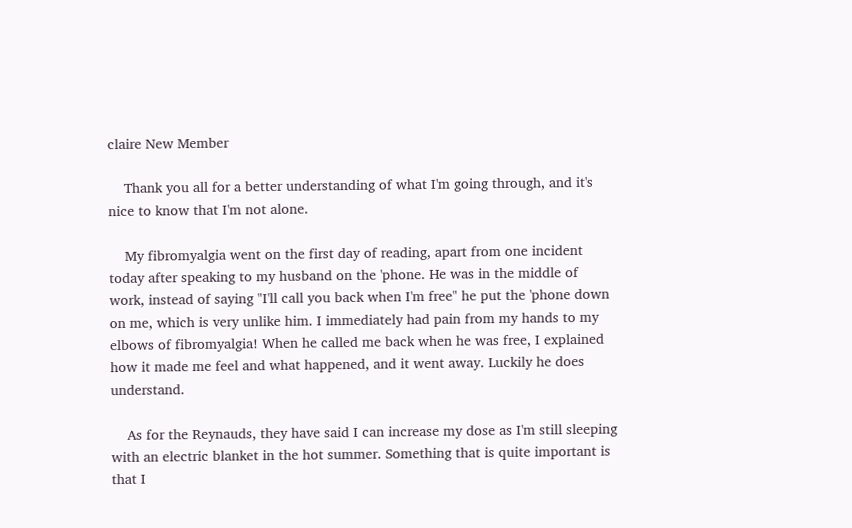claire New Member

    Thank you all for a better understanding of what I'm going through, and it's nice to know that I'm not alone.

    My fibromyalgia went on the first day of reading, apart from one incident today after speaking to my husband on the 'phone. He was in the middle of work, instead of saying "I'll call you back when I'm free" he put the 'phone down on me, which is very unlike him. I immediately had pain from my hands to my elbows of fibromyalgia! When he called me back when he was free, I explained how it made me feel and what happened, and it went away. Luckily he does understand.

    As for the Reynauds, they have said I can increase my dose as I'm still sleeping with an electric blanket in the hot summer. Something that is quite important is that I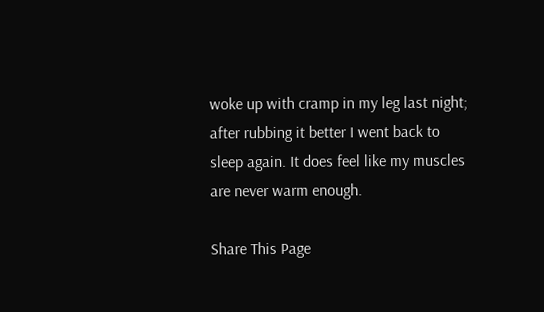woke up with cramp in my leg last night; after rubbing it better I went back to sleep again. It does feel like my muscles are never warm enough.

Share This Page